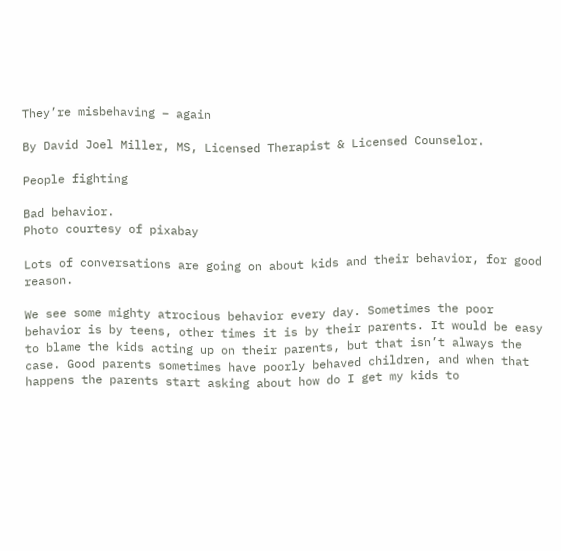They’re misbehaving – again

By David Joel Miller, MS, Licensed Therapist & Licensed Counselor.

People fighting

Bad behavior.
Photo courtesy of pixabay

Lots of conversations are going on about kids and their behavior, for good reason.

We see some mighty atrocious behavior every day. Sometimes the poor behavior is by teens, other times it is by their parents. It would be easy to blame the kids acting up on their parents, but that isn’t always the case. Good parents sometimes have poorly behaved children, and when that happens the parents start asking about how do I get my kids to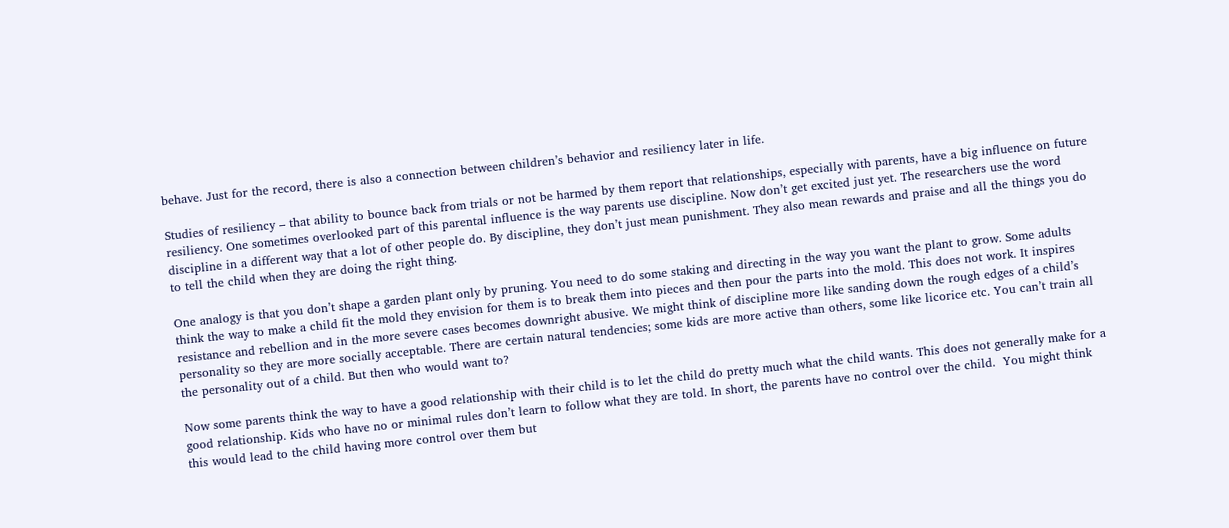behave. Just for the record, there is also a connection between children’s behavior and resiliency later in life.

Studies of resiliency – that ability to bounce back from trials or not be harmed by them report that relationships, especially with parents, have a big influence on future resiliency. One sometimes overlooked part of this parental influence is the way parents use discipline. Now don’t get excited just yet. The researchers use the word discipline in a different way that a lot of other people do. By discipline, they don’t just mean punishment. They also mean rewards and praise and all the things you do to tell the child when they are doing the right thing.

One analogy is that you don’t shape a garden plant only by pruning. You need to do some staking and directing in the way you want the plant to grow. Some adults think the way to make a child fit the mold they envision for them is to break them into pieces and then pour the parts into the mold. This does not work. It inspires resistance and rebellion and in the more severe cases becomes downright abusive. We might think of discipline more like sanding down the rough edges of a child’s personality so they are more socially acceptable. There are certain natural tendencies; some kids are more active than others, some like licorice etc. You can’t train all the personality out of a child. But then who would want to?

Now some parents think the way to have a good relationship with their child is to let the child do pretty much what the child wants. This does not generally make for a good relationship. Kids who have no or minimal rules don’t learn to follow what they are told. In short, the parents have no control over the child.  You might think this would lead to the child having more control over them but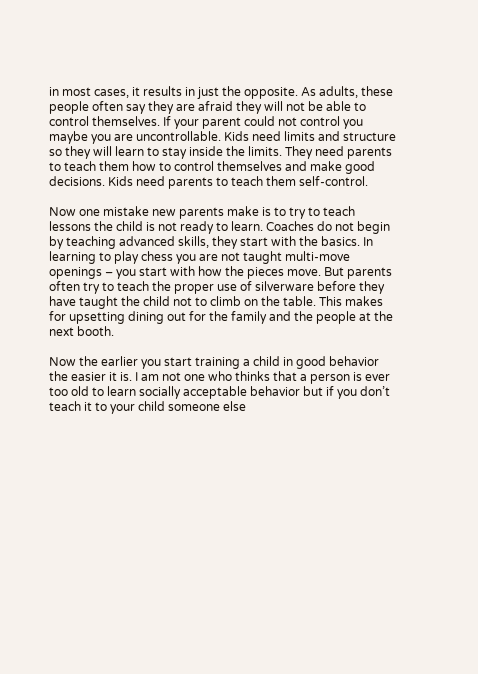in most cases, it results in just the opposite. As adults, these people often say they are afraid they will not be able to control themselves. If your parent could not control you maybe you are uncontrollable. Kids need limits and structure so they will learn to stay inside the limits. They need parents to teach them how to control themselves and make good decisions. Kids need parents to teach them self-control.

Now one mistake new parents make is to try to teach lessons the child is not ready to learn. Coaches do not begin by teaching advanced skills, they start with the basics. In learning to play chess you are not taught multi-move openings – you start with how the pieces move. But parents often try to teach the proper use of silverware before they have taught the child not to climb on the table. This makes for upsetting dining out for the family and the people at the next booth.

Now the earlier you start training a child in good behavior the easier it is. I am not one who thinks that a person is ever too old to learn socially acceptable behavior but if you don’t teach it to your child someone else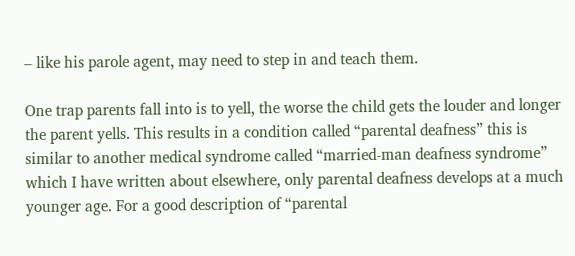– like his parole agent, may need to step in and teach them.

One trap parents fall into is to yell, the worse the child gets the louder and longer the parent yells. This results in a condition called “parental deafness” this is similar to another medical syndrome called “married-man deafness syndrome” which I have written about elsewhere, only parental deafness develops at a much younger age. For a good description of “parental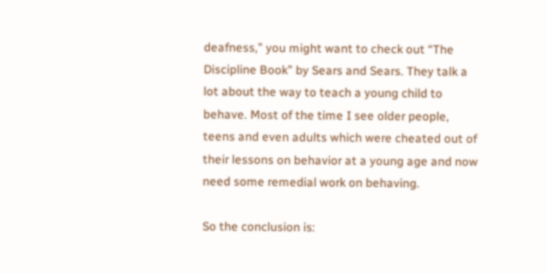deafness,” you might want to check out “The Discipline Book” by Sears and Sears. They talk a lot about the way to teach a young child to behave. Most of the time I see older people, teens and even adults which were cheated out of their lessons on behavior at a young age and now need some remedial work on behaving.

So the conclusion is: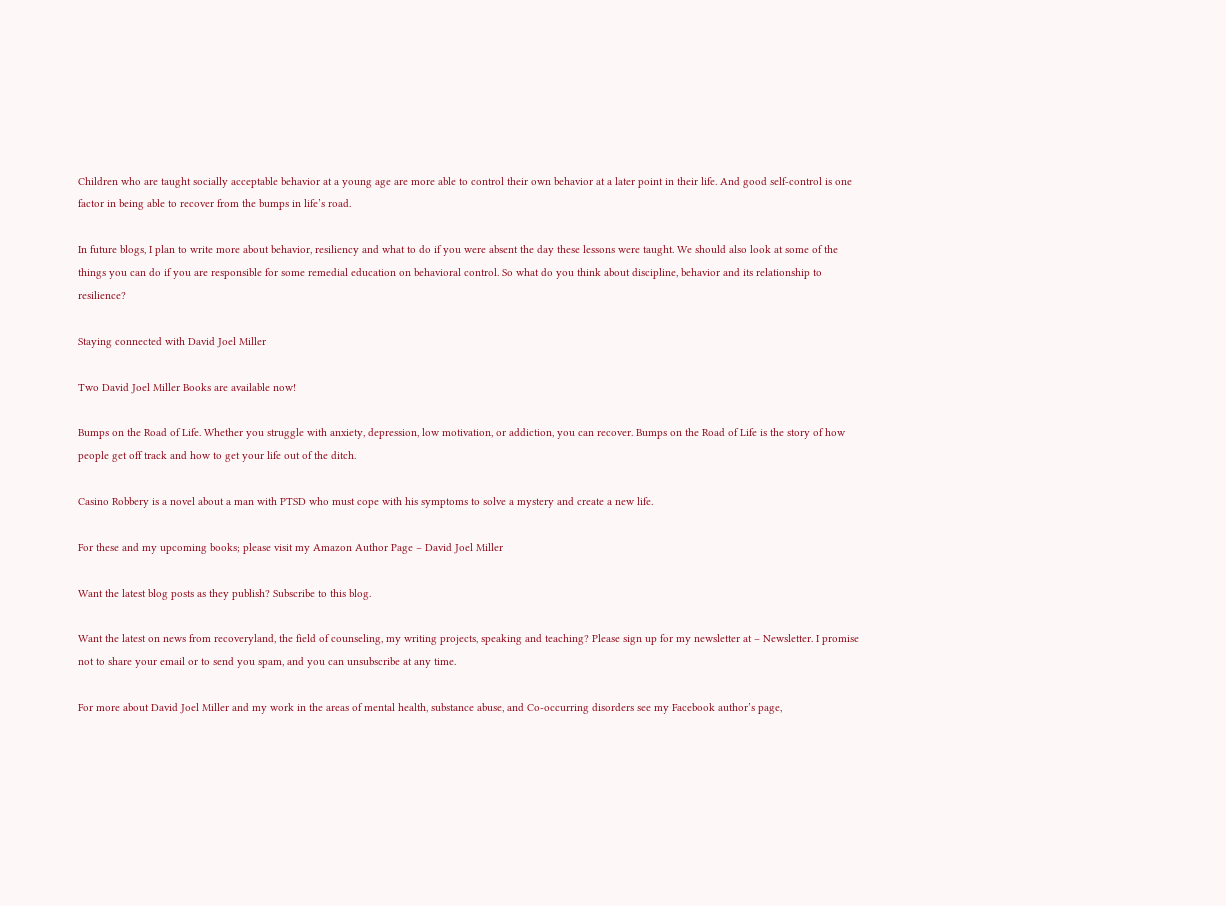Children who are taught socially acceptable behavior at a young age are more able to control their own behavior at a later point in their life. And good self-control is one factor in being able to recover from the bumps in life’s road.

In future blogs, I plan to write more about behavior, resiliency and what to do if you were absent the day these lessons were taught. We should also look at some of the things you can do if you are responsible for some remedial education on behavioral control. So what do you think about discipline, behavior and its relationship to resilience?

Staying connected with David Joel Miller

Two David Joel Miller Books are available now!

Bumps on the Road of Life. Whether you struggle with anxiety, depression, low motivation, or addiction, you can recover. Bumps on the Road of Life is the story of how people get off track and how to get your life out of the ditch.

Casino Robbery is a novel about a man with PTSD who must cope with his symptoms to solve a mystery and create a new life.

For these and my upcoming books; please visit my Amazon Author Page – David Joel Miller

Want the latest blog posts as they publish? Subscribe to this blog.

Want the latest on news from recoveryland, the field of counseling, my writing projects, speaking and teaching? Please sign up for my newsletter at – Newsletter. I promise not to share your email or to send you spam, and you can unsubscribe at any time.

For more about David Joel Miller and my work in the areas of mental health, substance abuse, and Co-occurring disorders see my Facebook author’s page,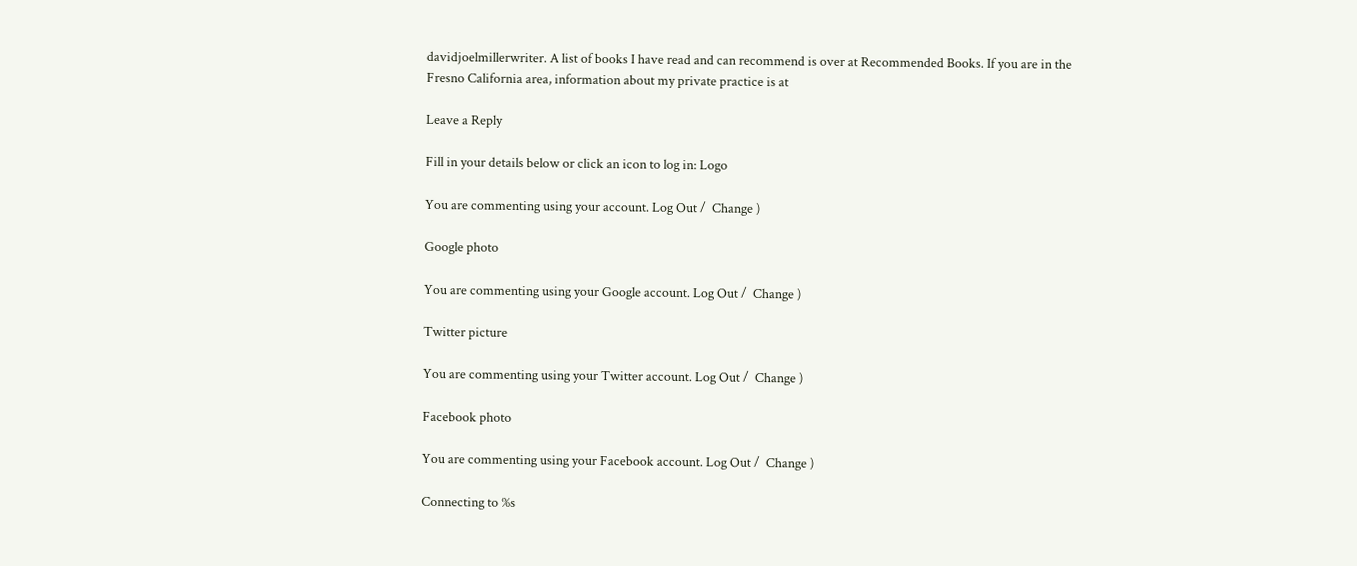davidjoelmillerwriter. A list of books I have read and can recommend is over at Recommended Books. If you are in the Fresno California area, information about my private practice is at

Leave a Reply

Fill in your details below or click an icon to log in: Logo

You are commenting using your account. Log Out /  Change )

Google photo

You are commenting using your Google account. Log Out /  Change )

Twitter picture

You are commenting using your Twitter account. Log Out /  Change )

Facebook photo

You are commenting using your Facebook account. Log Out /  Change )

Connecting to %s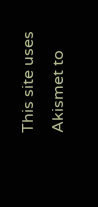This site uses Akismet to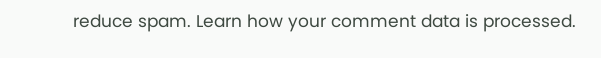reduce spam. Learn how your comment data is processed.